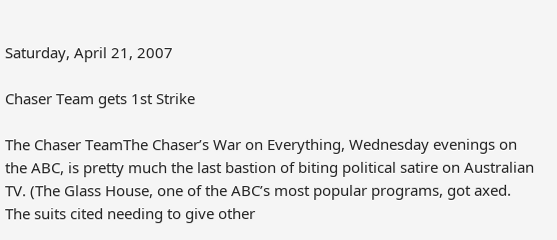Saturday, April 21, 2007

Chaser Team gets 1st Strike

The Chaser TeamThe Chaser’s War on Everything, Wednesday evenings on the ABC, is pretty much the last bastion of biting political satire on Australian TV. (The Glass House, one of the ABC’s most popular programs, got axed. The suits cited needing to give other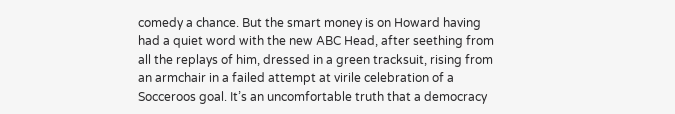comedy a chance. But the smart money is on Howard having had a quiet word with the new ABC Head, after seething from all the replays of him, dressed in a green tracksuit, rising from an armchair in a failed attempt at virile celebration of a Socceroos goal. It’s an uncomfortable truth that a democracy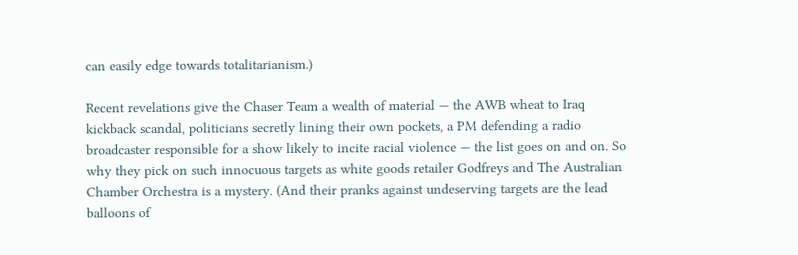can easily edge towards totalitarianism.)

Recent revelations give the Chaser Team a wealth of material — the AWB wheat to Iraq kickback scandal, politicians secretly lining their own pockets, a PM defending a radio broadcaster responsible for a show likely to incite racial violence — the list goes on and on. So why they pick on such innocuous targets as white goods retailer Godfreys and The Australian Chamber Orchestra is a mystery. (And their pranks against undeserving targets are the lead balloons of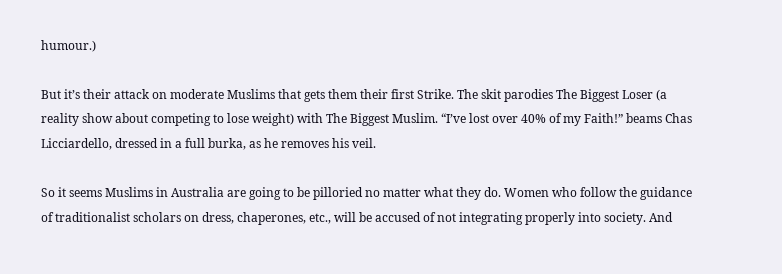humour.)

But it’s their attack on moderate Muslims that gets them their first Strike. The skit parodies The Biggest Loser (a reality show about competing to lose weight) with The Biggest Muslim. “I’ve lost over 40% of my Faith!” beams Chas Licciardello, dressed in a full burka, as he removes his veil.

So it seems Muslims in Australia are going to be pilloried no matter what they do. Women who follow the guidance of traditionalist scholars on dress, chaperones, etc., will be accused of not integrating properly into society. And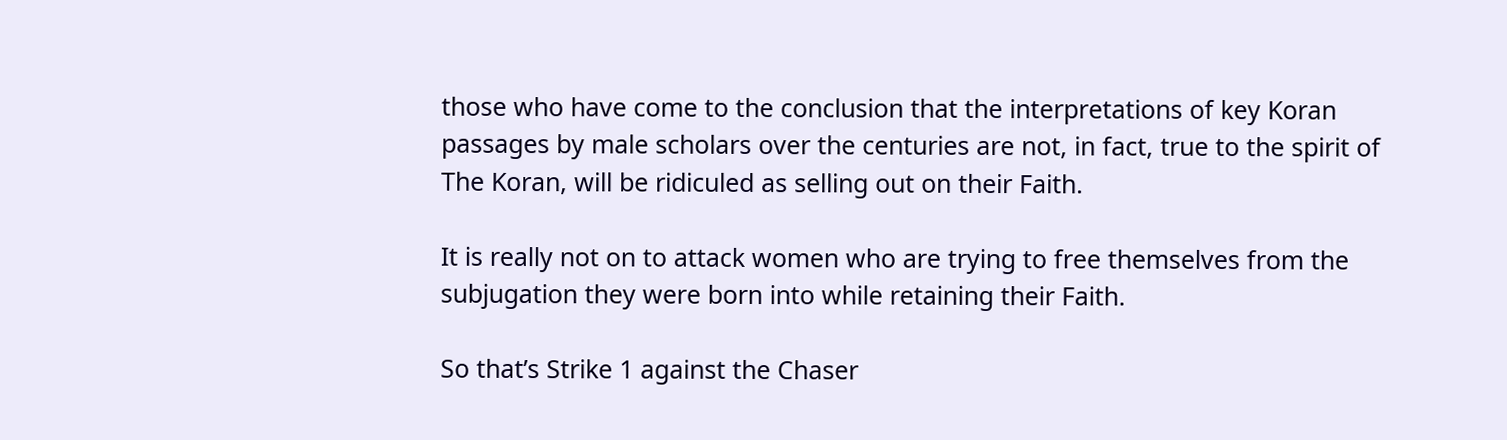those who have come to the conclusion that the interpretations of key Koran passages by male scholars over the centuries are not, in fact, true to the spirit of The Koran, will be ridiculed as selling out on their Faith.

It is really not on to attack women who are trying to free themselves from the subjugation they were born into while retaining their Faith.

So that’s Strike 1 against the Chaser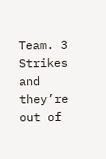Team. 3 Strikes and they’re out of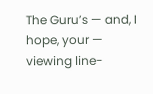The Guru’s — and, I hope, your — viewing line-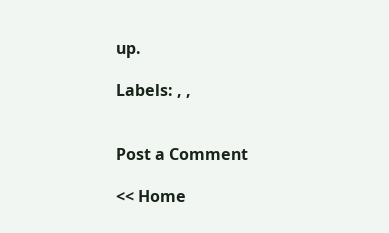up.

Labels: , ,


Post a Comment

<< Home